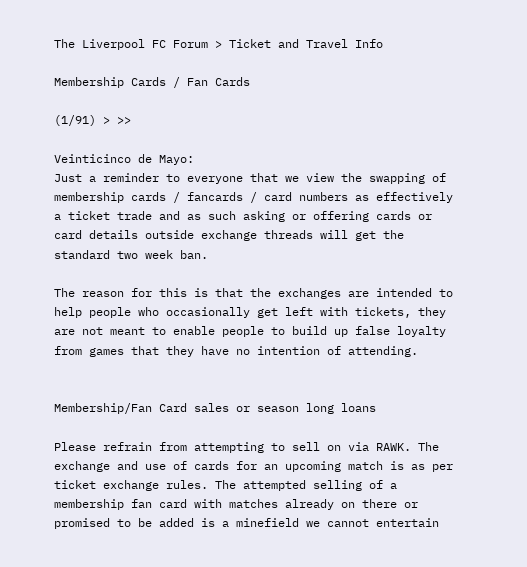The Liverpool FC Forum > Ticket and Travel Info

Membership Cards / Fan Cards

(1/91) > >>

Veinticinco de Mayo:
Just a reminder to everyone that we view the swapping of membership cards / fancards / card numbers as effectively a ticket trade and as such asking or offering cards or card details outside exchange threads will get the standard two week ban.

The reason for this is that the exchanges are intended to help people who occasionally get left with tickets, they are not meant to enable people to build up false loyalty from games that they have no intention of attending.


Membership/Fan Card sales or season long loans

Please refrain from attempting to sell on via RAWK. The exchange and use of cards for an upcoming match is as per ticket exchange rules. The attempted selling of a membership fan card with matches already on there or promised to be added is a minefield we cannot entertain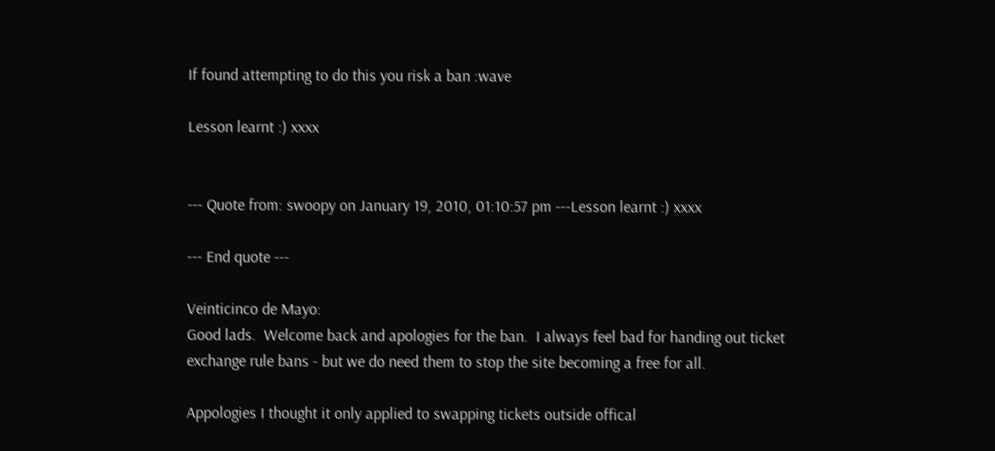If found attempting to do this you risk a ban :wave

Lesson learnt :) xxxx


--- Quote from: swoopy on January 19, 2010, 01:10:57 pm ---Lesson learnt :) xxxx

--- End quote ---

Veinticinco de Mayo:
Good lads.  Welcome back and apologies for the ban.  I always feel bad for handing out ticket exchange rule bans - but we do need them to stop the site becoming a free for all.

Appologies I thought it only applied to swapping tickets outside offical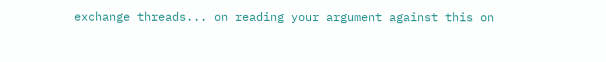exchange threads... on reading your argument against this on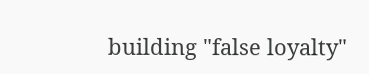building "false loyalty"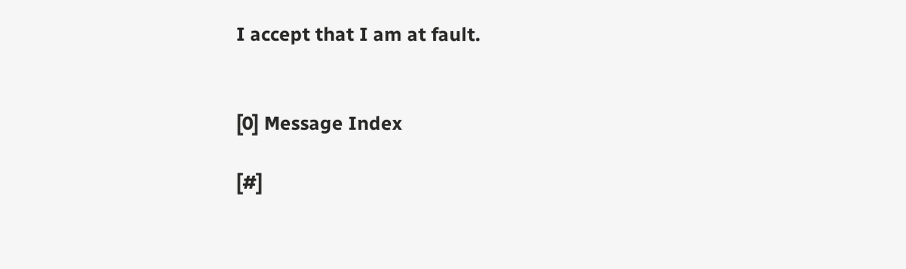I accept that I am at fault.


[0] Message Index

[#]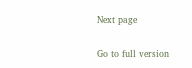Next page

Go to full version